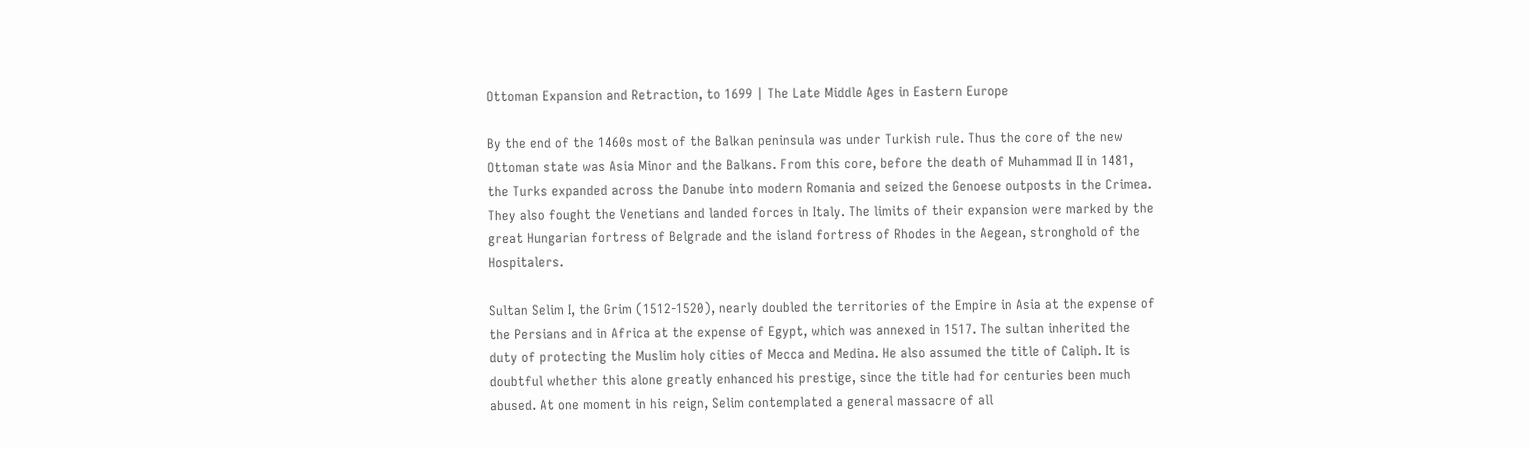Ottoman Expansion and Retraction, to 1699 | The Late Middle Ages in Eastern Europe

By the end of the 1460s most of the Balkan peninsula was under Turkish rule. Thus the core of the new Ottoman state was Asia Minor and the Balkans. From this core, before the death of Muhammad II in 1481, the Turks expanded across the Danube into modern Romania and seized the Genoese outposts in the Crimea. They also fought the Venetians and landed forces in Italy. The limits of their expansion were marked by the great Hungarian fortress of Belgrade and the island fortress of Rhodes in the Aegean, stronghold of the Hospitalers.

Sultan Selim I, the Grim (1512-1520), nearly doubled the territories of the Empire in Asia at the expense of the Persians and in Africa at the expense of Egypt, which was annexed in 1517. The sultan inherited the duty of protecting the Muslim holy cities of Mecca and Medina. He also assumed the title of Caliph. It is doubtful whether this alone greatly enhanced his prestige, since the title had for centuries been much abused. At one moment in his reign, Selim contemplated a general massacre of all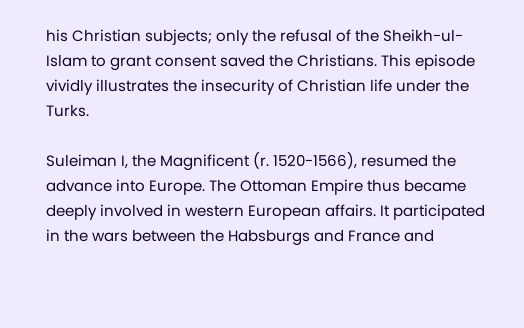his Christian subjects; only the refusal of the Sheikh-ul-Islam to grant consent saved the Christians. This episode vividly illustrates the insecurity of Christian life under the Turks.

Suleiman I, the Magnificent (r. 1520-1566), resumed the advance into Europe. The Ottoman Empire thus became deeply involved in western European affairs. It participated in the wars between the Habsburgs and France and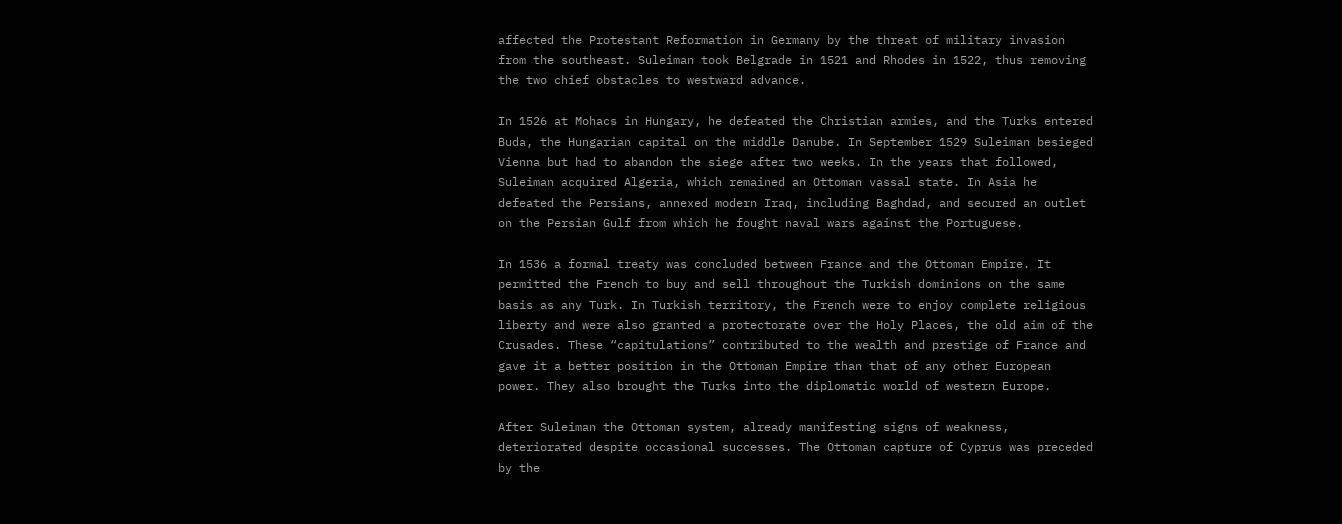affected the Protestant Reformation in Germany by the threat of military invasion from the southeast. Suleiman took Belgrade in 1521 and Rhodes in 1522, thus removing the two chief obstacles to westward advance.

In 1526 at Mohacs in Hungary, he defeated the Christian armies, and the Turks entered Buda, the Hungarian capital on the middle Danube. In September 1529 Suleiman besieged Vienna but had to abandon the siege after two weeks. In the years that followed, Suleiman acquired Algeria, which remained an Ottoman vassal state. In Asia he defeated the Persians, annexed modern Iraq, including Baghdad, and secured an outlet on the Persian Gulf from which he fought naval wars against the Portuguese.

In 1536 a formal treaty was concluded between France and the Ottoman Empire. It permitted the French to buy and sell throughout the Turkish dominions on the same basis as any Turk. In Turkish territory, the French were to enjoy complete religious liberty and were also granted a protectorate over the Holy Places, the old aim of the Crusades. These “capitulations” contributed to the wealth and prestige of France and gave it a better position in the Ottoman Empire than that of any other European power. They also brought the Turks into the diplomatic world of western Europe.

After Suleiman the Ottoman system, already manifesting signs of weakness, deteriorated despite occasional successes. The Ottoman capture of Cyprus was preceded by the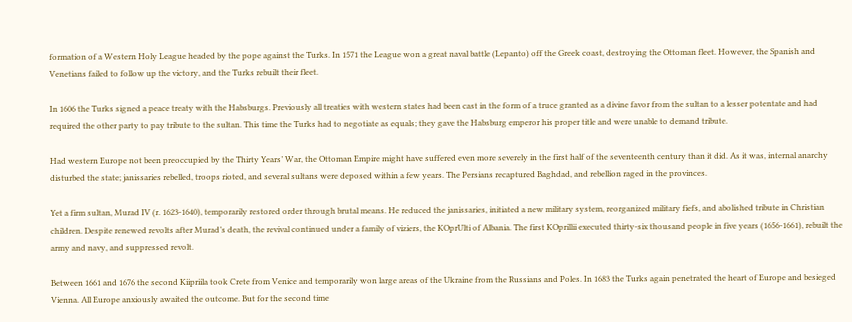formation of a Western Holy League headed by the pope against the Turks. In 1571 the League won a great naval battle (Lepanto) off the Greek coast, destroying the Ottoman fleet. However, the Spanish and Venetians failed to follow up the victory, and the Turks rebuilt their fleet.

In 1606 the Turks signed a peace treaty with the Habsburgs. Previously all treaties with western states had been cast in the form of a truce granted as a divine favor from the sultan to a lesser potentate and had required the other party to pay tribute to the sultan. This time the Turks had to negotiate as equals; they gave the Habsburg emperor his proper title and were unable to demand tribute.

Had western Europe not been preoccupied by the Thirty Years’ War, the Ottoman Empire might have suffered even more severely in the first half of the seventeenth century than it did. As it was, internal anarchy disturbed the state; janissaries rebelled, troops rioted, and several sultans were deposed within a few years. The Persians recaptured Baghdad, and rebellion raged in the provinces.

Yet a firm sultan, Murad IV (r. 1623-1640), temporarily restored order through brutal means. He reduced the janissaries, initiated a new military system, reorganized military fiefs, and abolished tribute in Christian children. Despite renewed revolts after Murad’s death, the revival continued under a family of viziers, the KOprUlti of Albania. The first KOprillii executed thirty-six thousand people in five years (1656-1661), rebuilt the army and navy, and suppressed revolt.

Between 1661 and 1676 the second Kiipriila took Crete from Venice and temporarily won large areas of the Ukraine from the Russians and Poles. In 1683 the Turks again penetrated the heart of Europe and besieged Vienna. All Europe anxiously awaited the outcome. But for the second time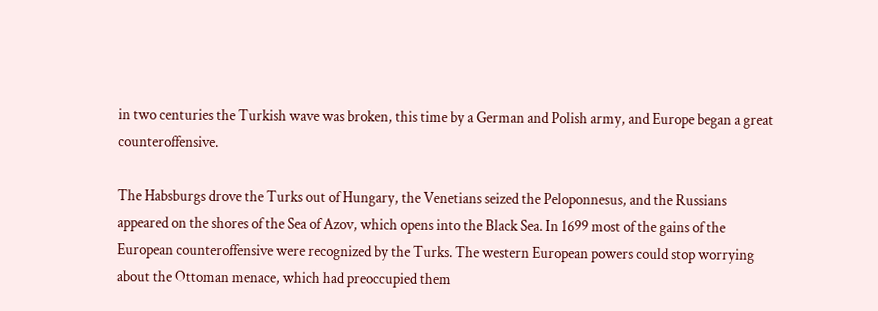in two centuries the Turkish wave was broken, this time by a German and Polish army, and Europe began a great counteroffensive.

The Habsburgs drove the Turks out of Hungary, the Venetians seized the Peloponnesus, and the Russians appeared on the shores of the Sea of Azov, which opens into the Black Sea. In 1699 most of the gains of the European counteroffensive were recognized by the Turks. The western European powers could stop worrying about the Ottoman menace, which had preoccupied them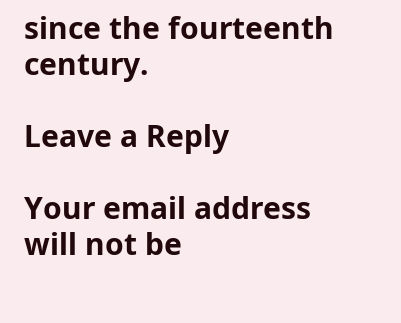since the fourteenth century.

Leave a Reply

Your email address will not be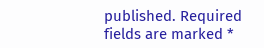published. Required fields are marked *